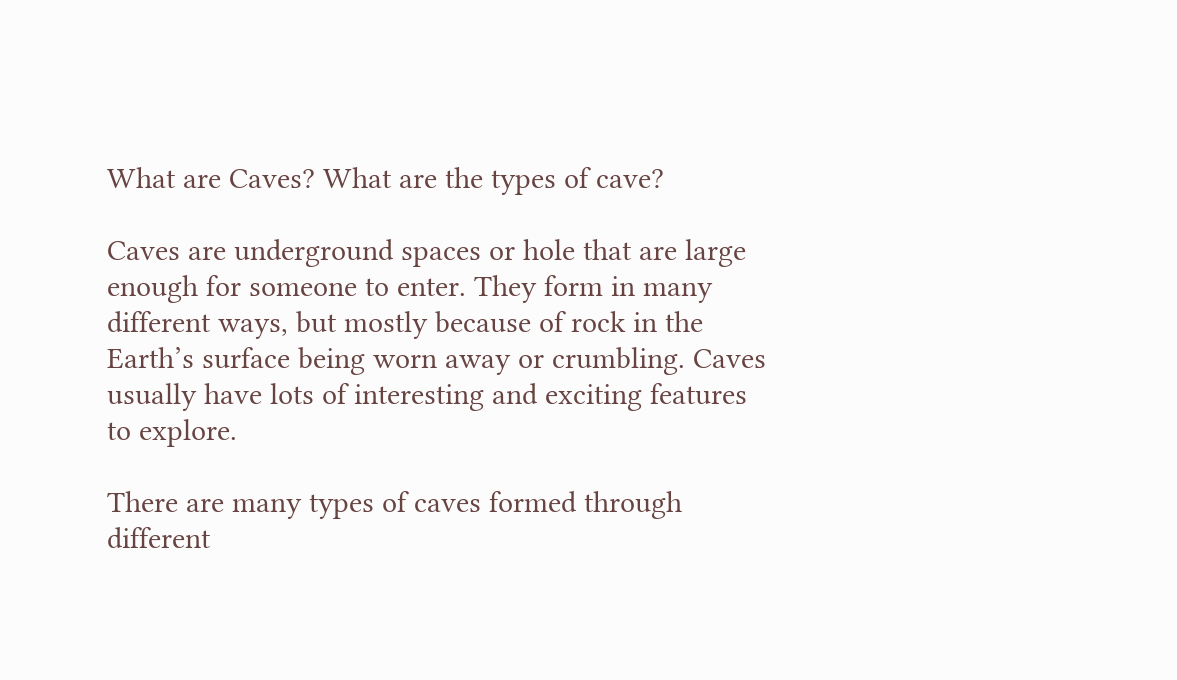What are Caves? What are the types of cave?

Caves are underground spaces or hole that are large enough for someone to enter. They form in many different ways, but mostly because of rock in the Earth’s surface being worn away or crumbling. Caves usually have lots of interesting and exciting features to explore.

There are many types of caves formed through different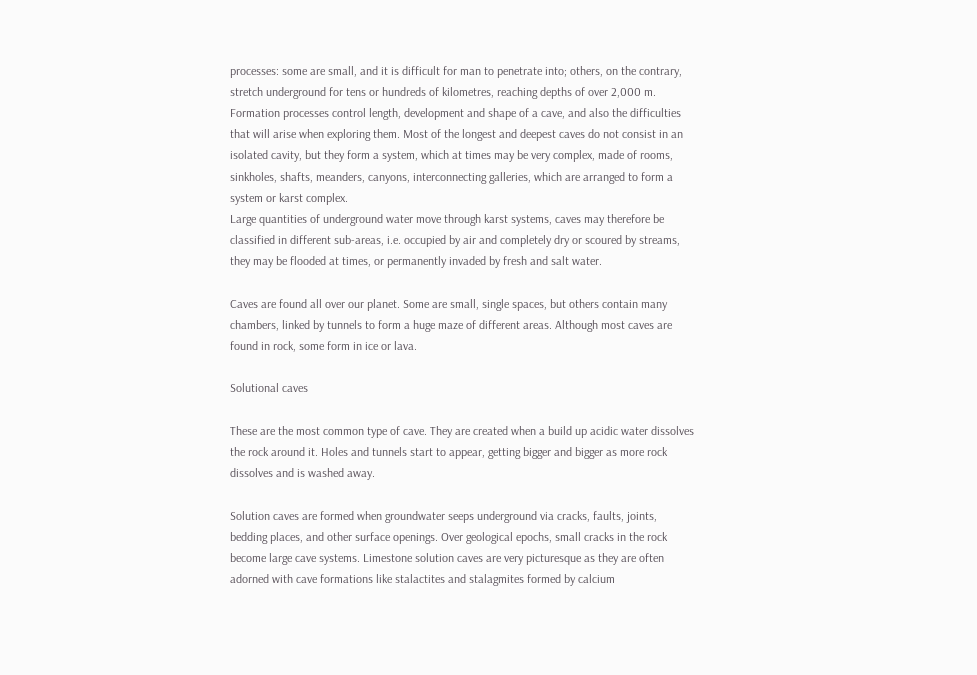processes: some are small, and it is difficult for man to penetrate into; others, on the contrary, stretch underground for tens or hundreds of kilometres, reaching depths of over 2,000 m. Formation processes control length, development and shape of a cave, and also the difficulties that will arise when exploring them. Most of the longest and deepest caves do not consist in an isolated cavity, but they form a system, which at times may be very complex, made of rooms, sinkholes, shafts, meanders, canyons, interconnecting galleries, which are arranged to form a system or karst complex.
Large quantities of underground water move through karst systems, caves may therefore be classified in different sub-areas, i.e. occupied by air and completely dry or scoured by streams, they may be flooded at times, or permanently invaded by fresh and salt water.

Caves are found all over our planet. Some are small, single spaces, but others contain many chambers, linked by tunnels to form a huge maze of different areas. Although most caves are found in rock, some form in ice or lava.

Solutional caves

These are the most common type of cave. They are created when a build up acidic water dissolves the rock around it. Holes and tunnels start to appear, getting bigger and bigger as more rock dissolves and is washed away.

Solution caves are formed when groundwater seeps underground via cracks, faults, joints, bedding places, and other surface openings. Over geological epochs, small cracks in the rock become large cave systems. Limestone solution caves are very picturesque as they are often adorned with cave formations like stalactites and stalagmites formed by calcium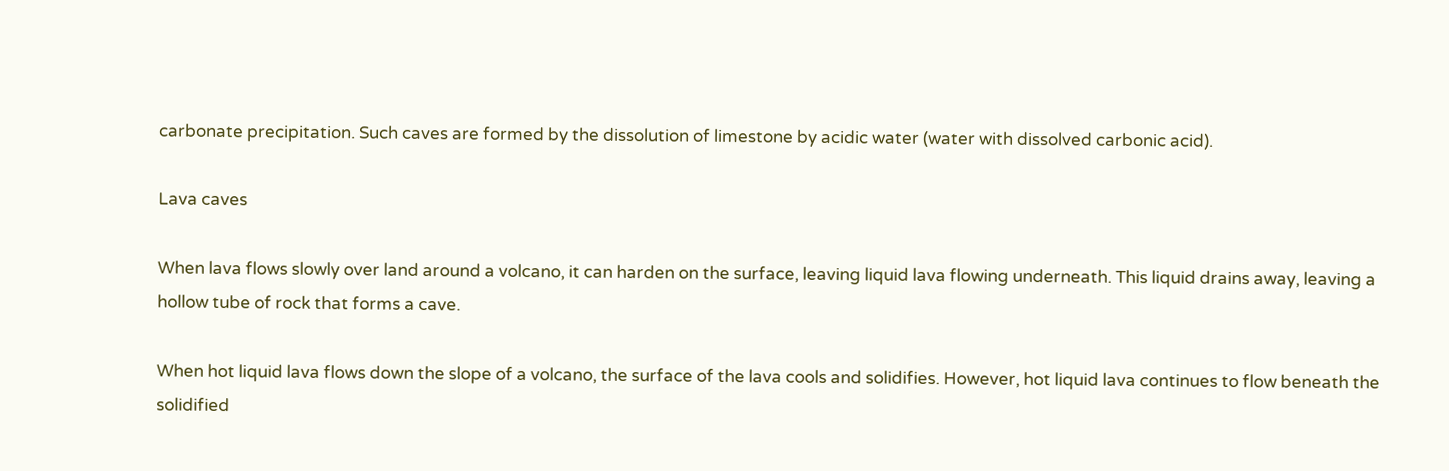carbonate precipitation. Such caves are formed by the dissolution of limestone by acidic water (water with dissolved carbonic acid).

Lava caves

When lava flows slowly over land around a volcano, it can harden on the surface, leaving liquid lava flowing underneath. This liquid drains away, leaving a hollow tube of rock that forms a cave.

When hot liquid lava flows down the slope of a volcano, the surface of the lava cools and solidifies. However, hot liquid lava continues to flow beneath the solidified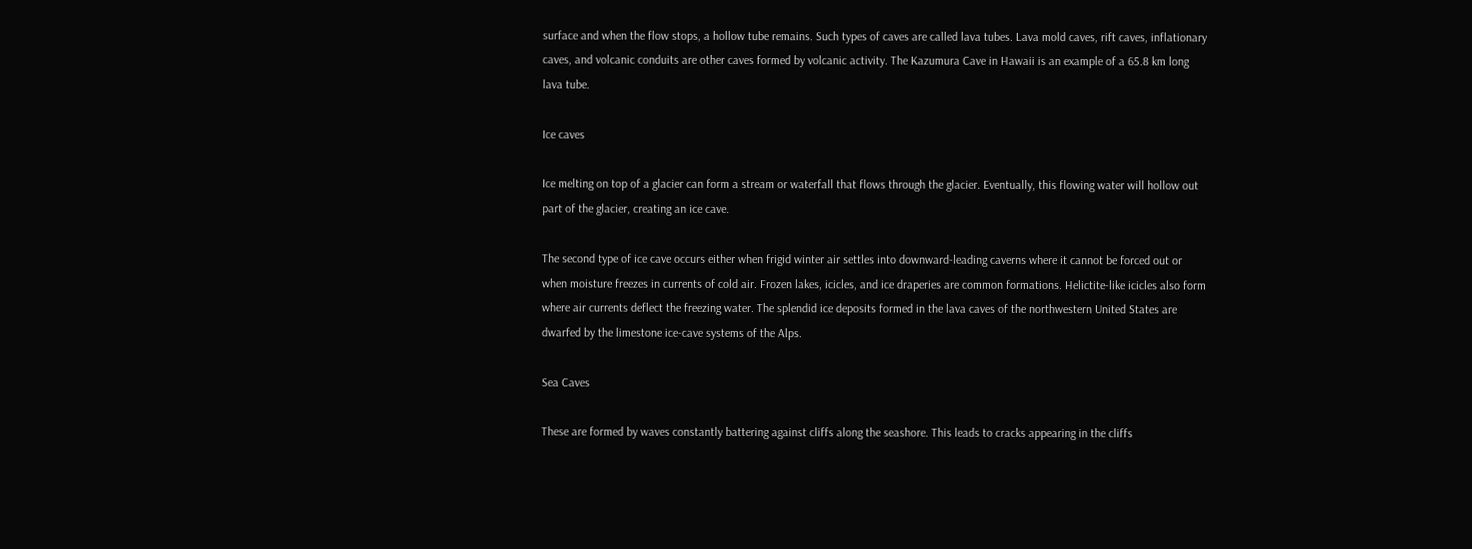surface and when the flow stops, a hollow tube remains. Such types of caves are called lava tubes. Lava mold caves, rift caves, inflationary caves, and volcanic conduits are other caves formed by volcanic activity. The Kazumura Cave in Hawaii is an example of a 65.8 km long lava tube.

Ice caves

Ice melting on top of a glacier can form a stream or waterfall that flows through the glacier. Eventually, this flowing water will hollow out part of the glacier, creating an ice cave.

The second type of ice cave occurs either when frigid winter air settles into downward-leading caverns where it cannot be forced out or when moisture freezes in currents of cold air. Frozen lakes, icicles, and ice draperies are common formations. Helictite-like icicles also form where air currents deflect the freezing water. The splendid ice deposits formed in the lava caves of the northwestern United States are dwarfed by the limestone ice-cave systems of the Alps.

Sea Caves

These are formed by waves constantly battering against cliffs along the seashore. This leads to cracks appearing in the cliffs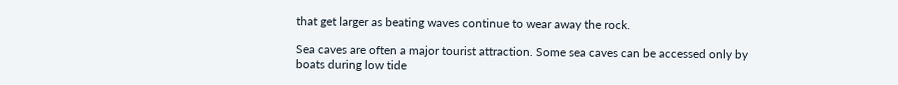that get larger as beating waves continue to wear away the rock.

Sea caves are often a major tourist attraction. Some sea caves can be accessed only by boats during low tide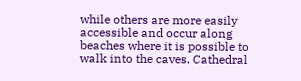while others are more easily accessible and occur along beaches where it is possible to walk into the caves. Cathedral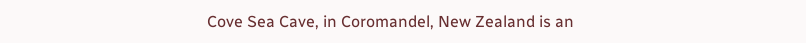Cove Sea Cave, in Coromandel, New Zealand is an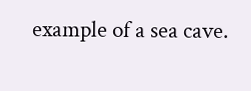example of a sea cave.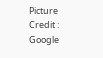Picture Credit : Google